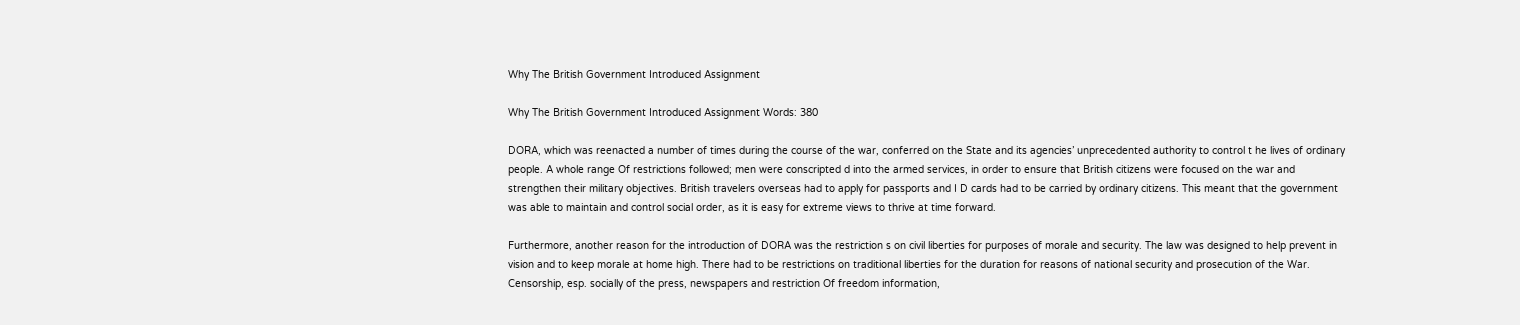Why The British Government Introduced Assignment

Why The British Government Introduced Assignment Words: 380

DORA, which was reenacted a number of times during the course of the war, conferred on the State and its agencies’ unprecedented authority to control t he lives of ordinary people. A whole range Of restrictions followed; men were conscripted d into the armed services, in order to ensure that British citizens were focused on the war and strengthen their military objectives. British travelers overseas had to apply for passports and I D cards had to be carried by ordinary citizens. This meant that the government was able to maintain and control social order, as it is easy for extreme views to thrive at time forward.

Furthermore, another reason for the introduction of DORA was the restriction s on civil liberties for purposes of morale and security. The law was designed to help prevent in vision and to keep morale at home high. There had to be restrictions on traditional liberties for the duration for reasons of national security and prosecution of the War. Censorship, esp. socially of the press, newspapers and restriction Of freedom information,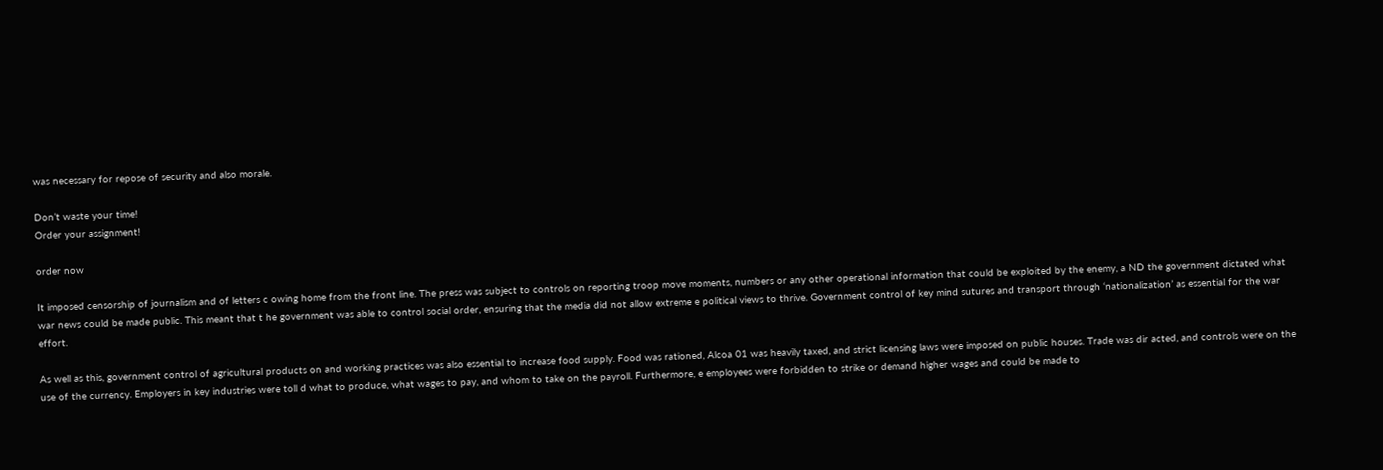was necessary for repose of security and also morale.

Don’t waste your time!
Order your assignment!

order now

It imposed censorship of journalism and of letters c owing home from the front line. The press was subject to controls on reporting troop move moments, numbers or any other operational information that could be exploited by the enemy, a ND the government dictated what war news could be made public. This meant that t he government was able to control social order, ensuring that the media did not allow extreme e political views to thrive. Government control of key mind sutures and transport through ‘nationalization’ as essential for the war effort.

As well as this, government control of agricultural products on and working practices was also essential to increase food supply. Food was rationed, Alcoa 01 was heavily taxed, and strict licensing laws were imposed on public houses. Trade was dir acted, and controls were on the use of the currency. Employers in key industries were toll d what to produce, what wages to pay, and whom to take on the payroll. Furthermore, e employees were forbidden to strike or demand higher wages and could be made to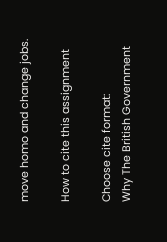move homo and change jobs.

How to cite this assignment

Choose cite format:
Why The British Government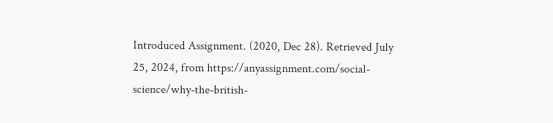Introduced Assignment. (2020, Dec 28). Retrieved July 25, 2024, from https://anyassignment.com/social-science/why-the-british-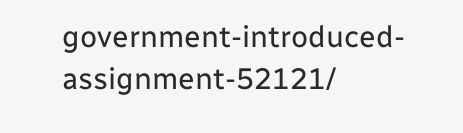government-introduced-assignment-52121/